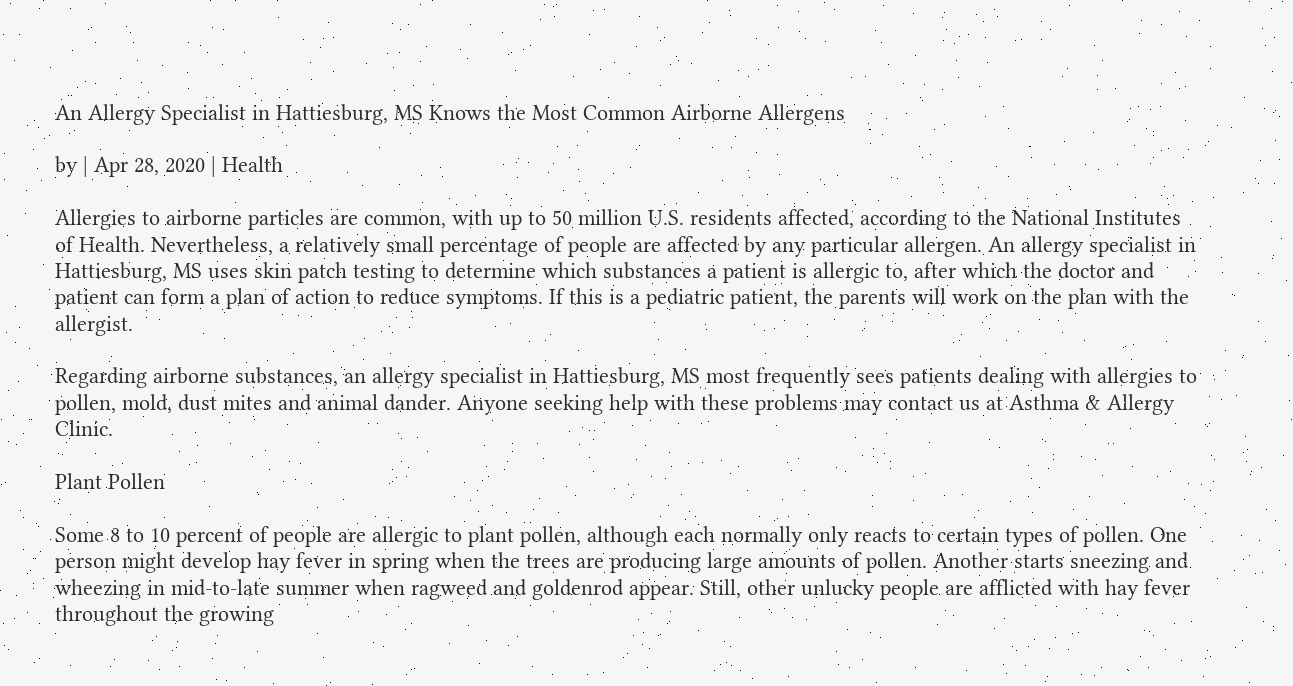An Allergy Specialist in Hattiesburg, MS Knows the Most Common Airborne Allergens

by | Apr 28, 2020 | Health

Allergies to airborne particles are common, with up to 50 million U.S. residents affected, according to the National Institutes of Health. Nevertheless, a relatively small percentage of people are affected by any particular allergen. An allergy specialist in Hattiesburg, MS uses skin patch testing to determine which substances a patient is allergic to, after which the doctor and patient can form a plan of action to reduce symptoms. If this is a pediatric patient, the parents will work on the plan with the allergist.

Regarding airborne substances, an allergy specialist in Hattiesburg, MS most frequently sees patients dealing with allergies to pollen, mold, dust mites and animal dander. Anyone seeking help with these problems may contact us at Asthma & Allergy Clinic.

Plant Pollen

Some 8 to 10 percent of people are allergic to plant pollen, although each normally only reacts to certain types of pollen. One person might develop hay fever in spring when the trees are producing large amounts of pollen. Another starts sneezing and wheezing in mid-to-late summer when ragweed and goldenrod appear. Still, other unlucky people are afflicted with hay fever throughout the growing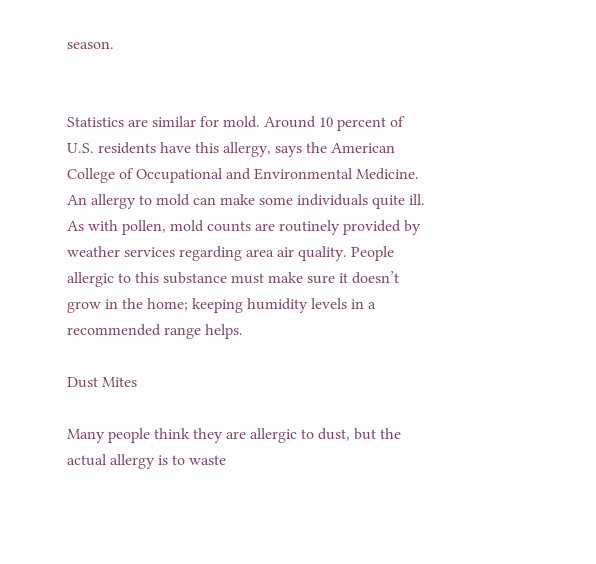season.


Statistics are similar for mold. Around 10 percent of U.S. residents have this allergy, says the American College of Occupational and Environmental Medicine. An allergy to mold can make some individuals quite ill. As with pollen, mold counts are routinely provided by weather services regarding area air quality. People allergic to this substance must make sure it doesn’t grow in the home; keeping humidity levels in a recommended range helps.

Dust Mites

Many people think they are allergic to dust, but the actual allergy is to waste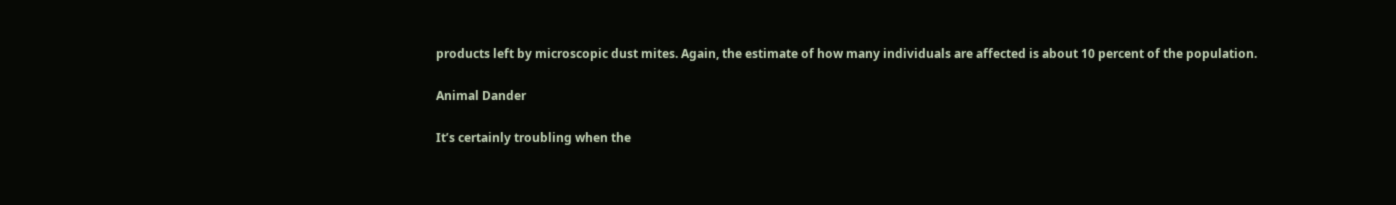products left by microscopic dust mites. Again, the estimate of how many individuals are affected is about 10 percent of the population.

Animal Dander

It’s certainly troubling when the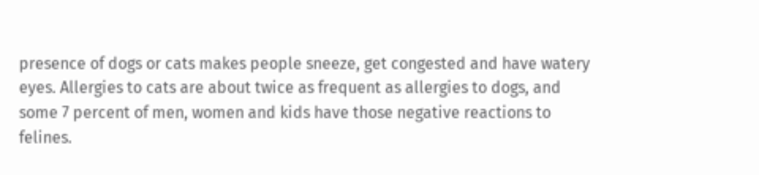presence of dogs or cats makes people sneeze, get congested and have watery eyes. Allergies to cats are about twice as frequent as allergies to dogs, and some 7 percent of men, women and kids have those negative reactions to felines.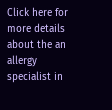Click here for more details about the an allergy specialist in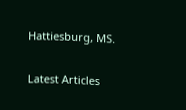Hattiesburg, MS.

Latest Articles